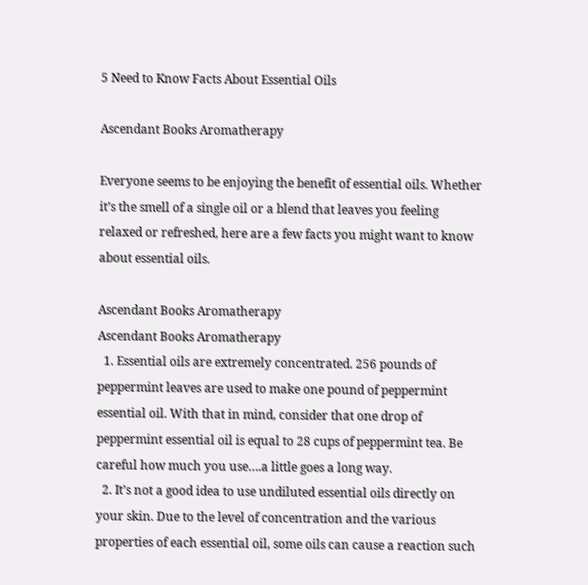5 Need to Know Facts About Essential Oils

Ascendant Books Aromatherapy

Everyone seems to be enjoying the benefit of essential oils. Whether it’s the smell of a single oil or a blend that leaves you feeling relaxed or refreshed, here are a few facts you might want to know about essential oils.

Ascendant Books Aromatherapy
Ascendant Books Aromatherapy
  1. Essential oils are extremely concentrated. 256 pounds of peppermint leaves are used to make one pound of peppermint essential oil. With that in mind, consider that one drop of peppermint essential oil is equal to 28 cups of peppermint tea. Be careful how much you use….a little goes a long way.
  2. It’s not a good idea to use undiluted essential oils directly on your skin. Due to the level of concentration and the various properties of each essential oil, some oils can cause a reaction such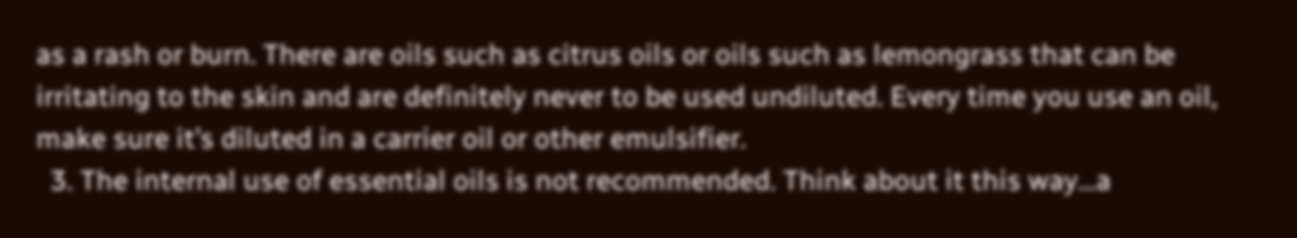as a rash or burn. There are oils such as citrus oils or oils such as lemongrass that can be irritating to the skin and are definitely never to be used undiluted. Every time you use an oil, make sure it’s diluted in a carrier oil or other emulsifier.
  3. The internal use of essential oils is not recommended. Think about it this way...a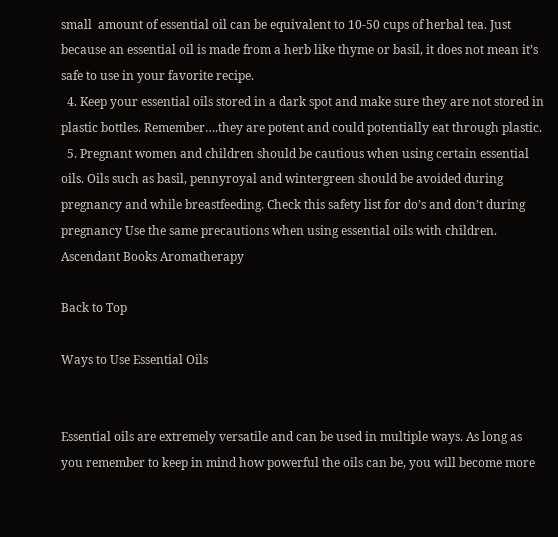small  amount of essential oil can be equivalent to 10-50 cups of herbal tea. Just because an essential oil is made from a herb like thyme or basil, it does not mean it’s safe to use in your favorite recipe.
  4. Keep your essential oils stored in a dark spot and make sure they are not stored in plastic bottles. Remember….they are potent and could potentially eat through plastic.
  5. Pregnant women and children should be cautious when using certain essential oils. Oils such as basil, pennyroyal and wintergreen should be avoided during pregnancy and while breastfeeding. Check this safety list for do’s and don’t during pregnancy Use the same precautions when using essential oils with children.
Ascendant Books Aromatherapy

Back to Top

Ways to Use Essential Oils


Essential oils are extremely versatile and can be used in multiple ways. As long as you remember to keep in mind how powerful the oils can be, you will become more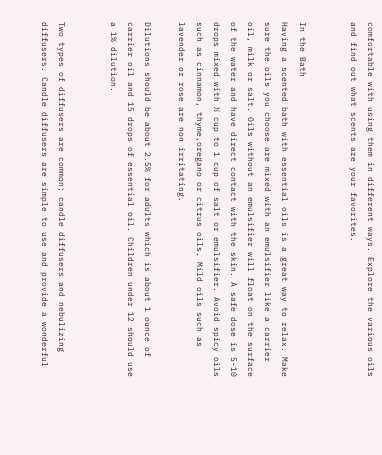comfortable with using them in different ways. Explore the various oils and find out what scents are your favorites.


In the Bath
Having a scented bath with essential oils is a great way to relax. Make sure the oils you choose are mixed with an emulsifier like a carrier oil, milk or salt. Oils without an emulsifier will float on the surface of the water and have direct contact with the skin. A safe dose is 5-10 drops mixed with ½ cup to 1 cup of salt or emulsifier. Avoid spicy oils such as cinnamon, thyme,oregano or citrus oils. Mild oils such as lavender or rose are non irritating.

Dilutions should be about 2.5% for adults which is about 1 ounce of carrier oil and 15 drops of essential oil. Children under 12 should use a 1% dilution.


Two types of diffusers are common; candle diffusers and nebulizing diffusers. Candle diffusers are simple to use and provide a wonderful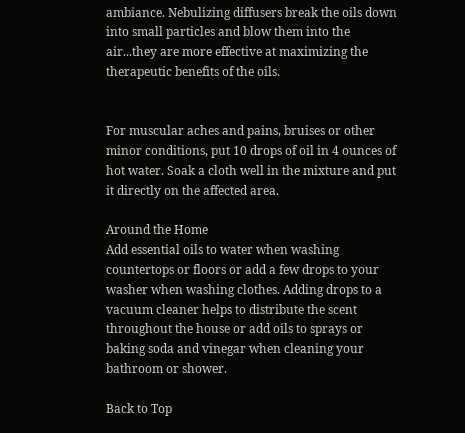ambiance. Nebulizing diffusers break the oils down into small particles and blow them into the air...they are more effective at maximizing the therapeutic benefits of the oils.


For muscular aches and pains, bruises or other minor conditions, put 10 drops of oil in 4 ounces of hot water. Soak a cloth well in the mixture and put it directly on the affected area.

Around the Home
Add essential oils to water when washing countertops or floors or add a few drops to your washer when washing clothes. Adding drops to a vacuum cleaner helps to distribute the scent throughout the house or add oils to sprays or baking soda and vinegar when cleaning your bathroom or shower.

Back to Top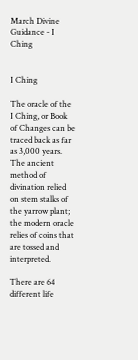March Divine Guidance - I Ching


I Ching

The oracle of the I Ching, or Book of Changes can be traced back as far as 3,000 years. The ancient method of divination relied on stem stalks of the yarrow plant; the modern oracle relies of coins that are tossed and interpreted.

There are 64 different life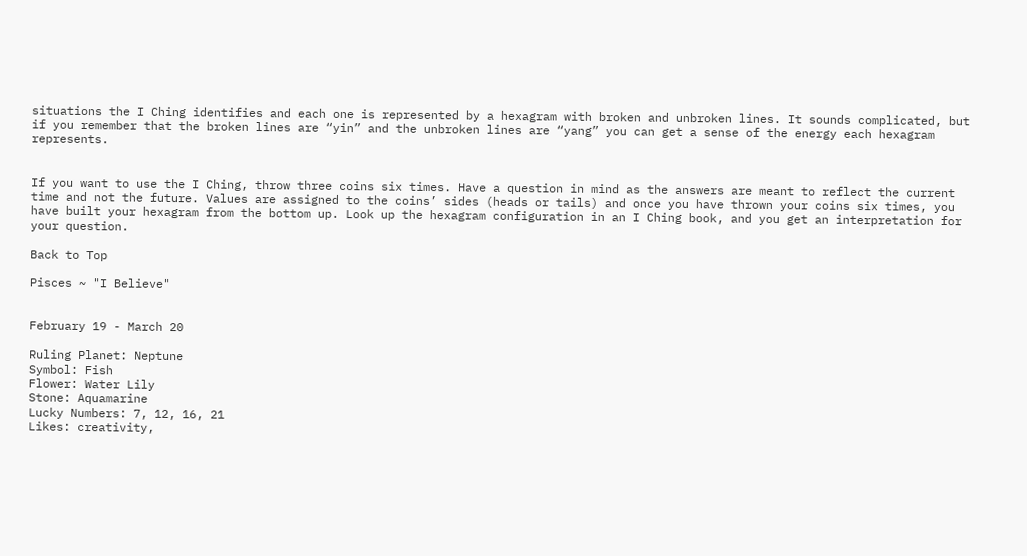situations the I Ching identifies and each one is represented by a hexagram with broken and unbroken lines. It sounds complicated, but if you remember that the broken lines are “yin” and the unbroken lines are “yang” you can get a sense of the energy each hexagram represents.


If you want to use the I Ching, throw three coins six times. Have a question in mind as the answers are meant to reflect the current time and not the future. Values are assigned to the coins’ sides (heads or tails) and once you have thrown your coins six times, you have built your hexagram from the bottom up. Look up the hexagram configuration in an I Ching book, and you get an interpretation for your question.

Back to Top

Pisces ~ "I Believe"


February 19 - March 20

Ruling Planet: Neptune
Symbol: Fish
Flower: Water Lily
Stone: Aquamarine
Lucky Numbers: 7, 12, 16, 21
Likes: creativity,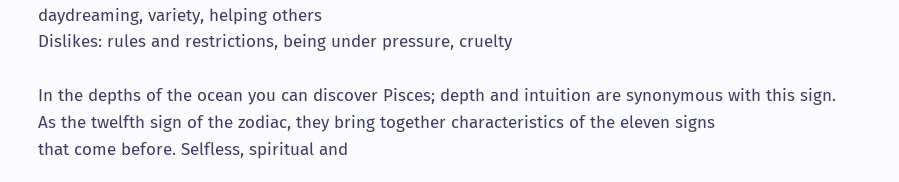daydreaming, variety, helping others
Dislikes: rules and restrictions, being under pressure, cruelty

In the depths of the ocean you can discover Pisces; depth and intuition are synonymous with this sign. As the twelfth sign of the zodiac, they bring together characteristics of the eleven signs
that come before. Selfless, spiritual and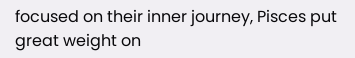focused on their inner journey, Pisces put great weight on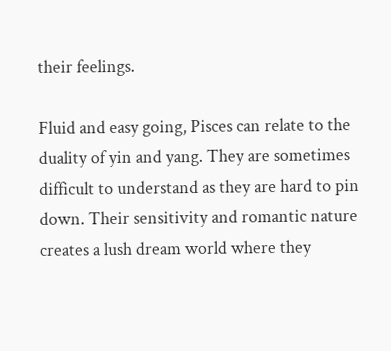their feelings.

Fluid and easy going, Pisces can relate to the duality of yin and yang. They are sometimes difficult to understand as they are hard to pin down. Their sensitivity and romantic nature creates a lush dream world where they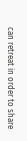can retreat in order to share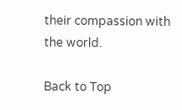their compassion with the world.

Back to Top